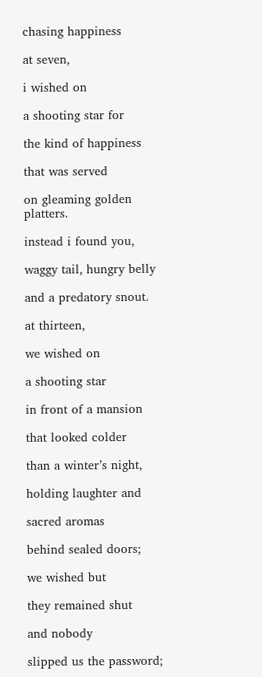chasing happiness

at seven,

i wished on

a shooting star for

the kind of happiness

that was served

on gleaming golden platters.

instead i found you,

waggy tail, hungry belly

and a predatory snout.

at thirteen,

we wished on

a shooting star

in front of a mansion

that looked colder

than a winter’s night,

holding laughter and

sacred aromas

behind sealed doors;

we wished but

they remained shut

and nobody

slipped us the password;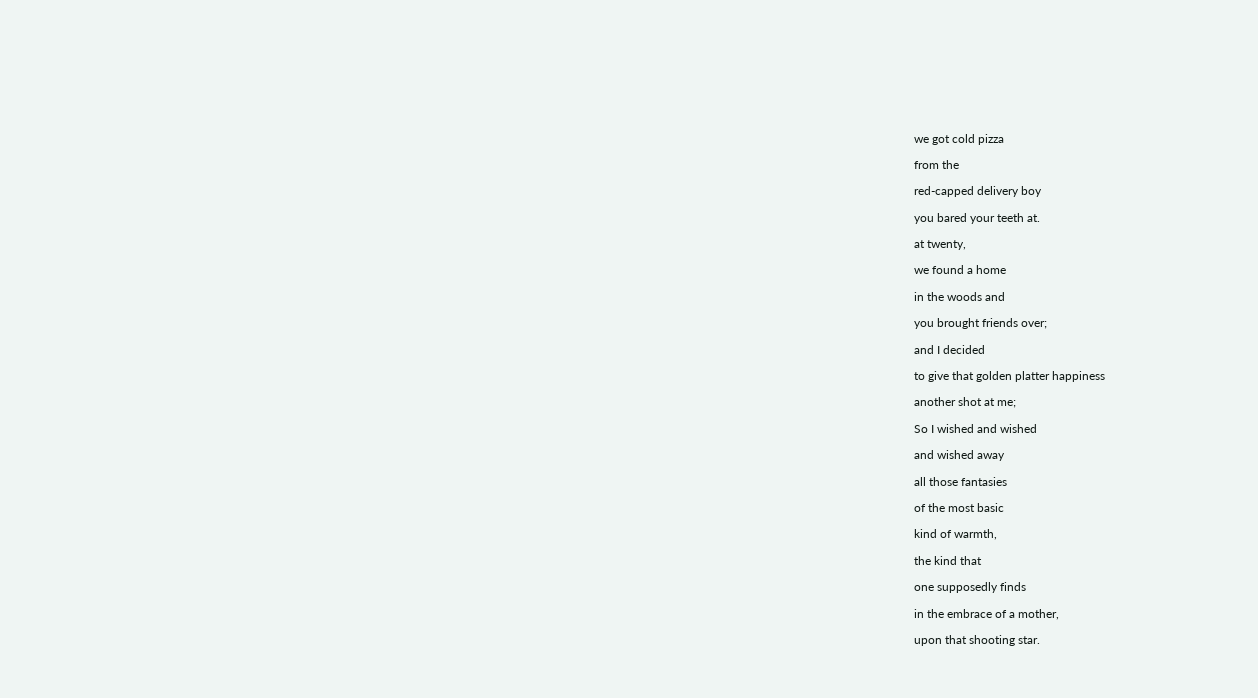we got cold pizza

from the

red-capped delivery boy

you bared your teeth at.

at twenty,

we found a home

in the woods and

you brought friends over;

and I decided

to give that golden platter happiness

another shot at me;

So I wished and wished

and wished away

all those fantasies

of the most basic

kind of warmth,

the kind that

one supposedly finds

in the embrace of a mother,

upon that shooting star.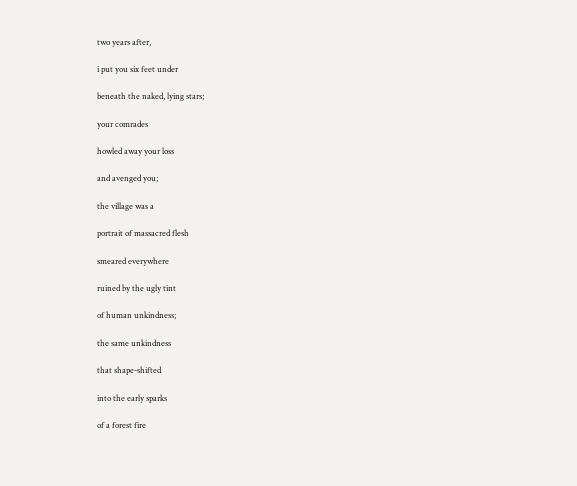two years after,

i put you six feet under

beneath the naked, lying stars;

your comrades

howled away your loss

and avenged you;

the village was a

portrait of massacred flesh

smeared everywhere

ruined by the ugly tint

of human unkindness;

the same unkindness

that shape-shifted

into the early sparks

of a forest fire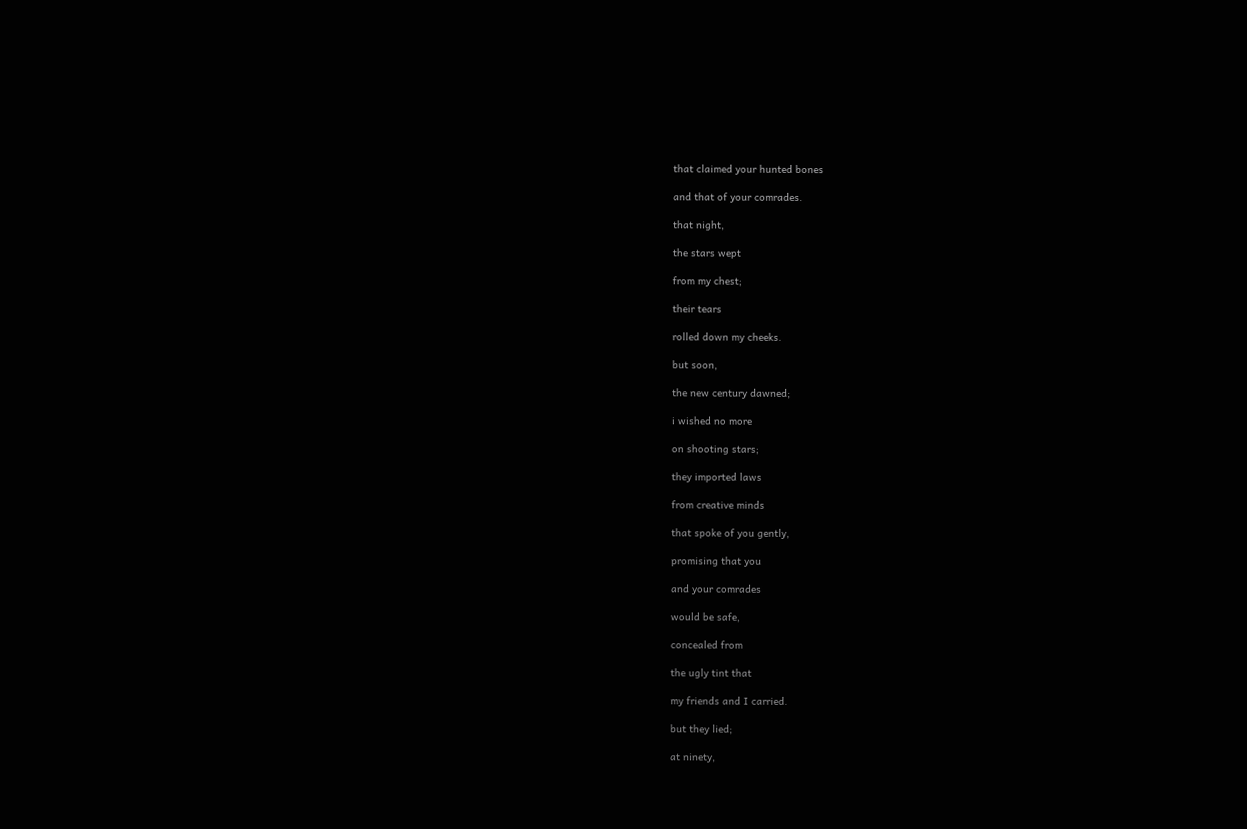that claimed your hunted bones

and that of your comrades.

that night,

the stars wept

from my chest;

their tears

rolled down my cheeks.

but soon,

the new century dawned;

i wished no more

on shooting stars;

they imported laws

from creative minds

that spoke of you gently,

promising that you

and your comrades

would be safe,

concealed from

the ugly tint that

my friends and I carried.

but they lied;

at ninety,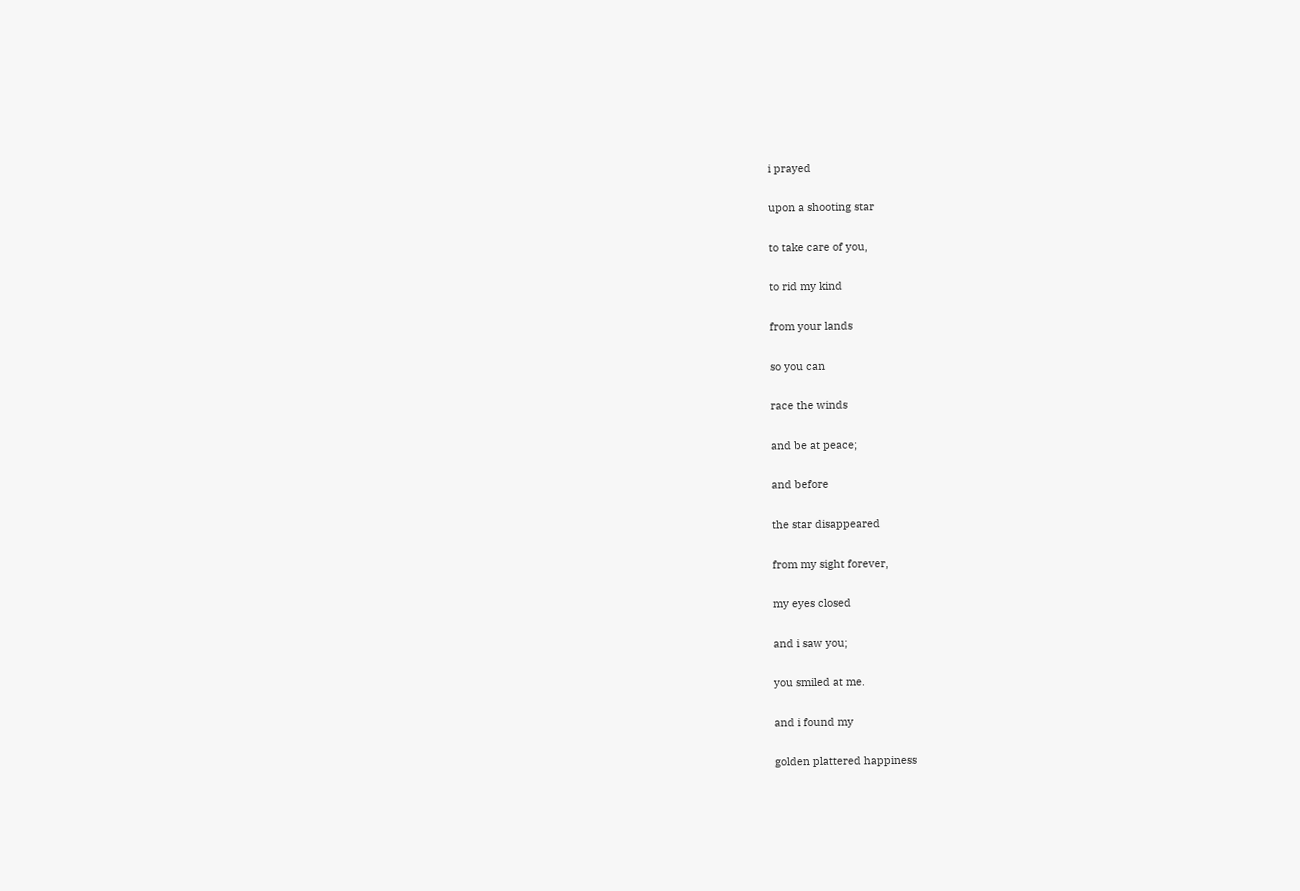i prayed

upon a shooting star

to take care of you,

to rid my kind

from your lands

so you can

race the winds

and be at peace;

and before

the star disappeared

from my sight forever,

my eyes closed

and i saw you;

you smiled at me.

and i found my

golden plattered happiness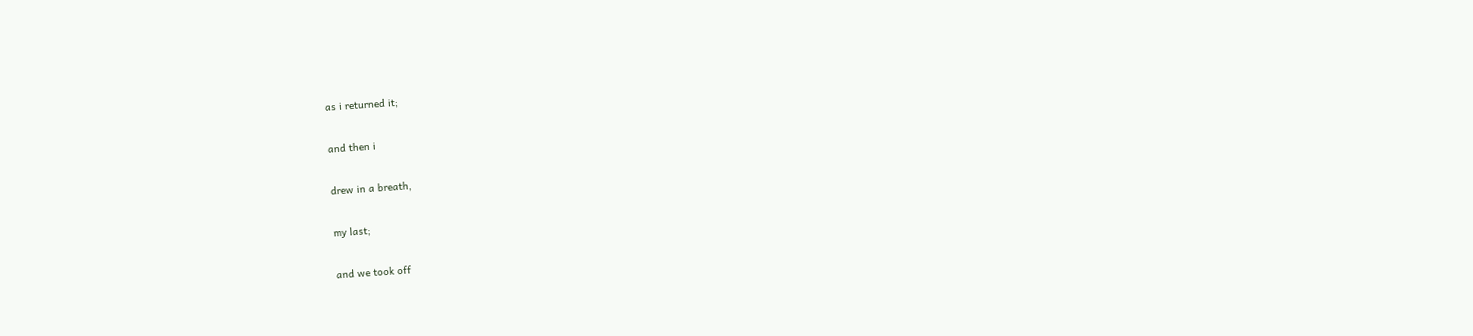as i returned it;

and then i

drew in a breath,

my last;

and we took off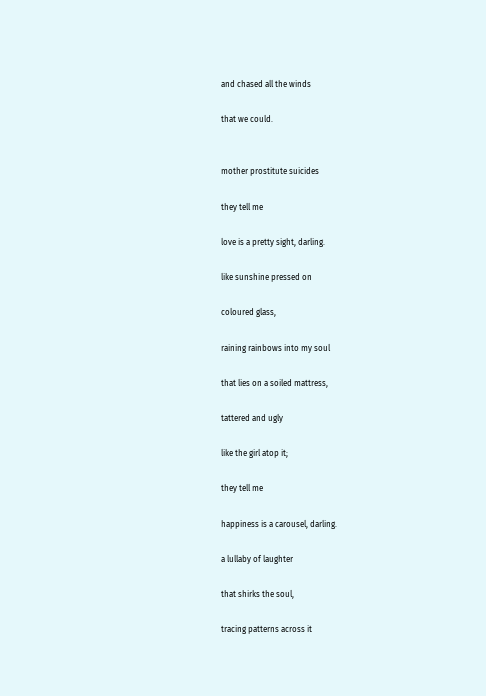and chased all the winds

that we could.


mother prostitute suicides

they tell me

love is a pretty sight, darling.

like sunshine pressed on

coloured glass,

raining rainbows into my soul

that lies on a soiled mattress,

tattered and ugly

like the girl atop it;

they tell me

happiness is a carousel, darling.

a lullaby of laughter

that shirks the soul,

tracing patterns across it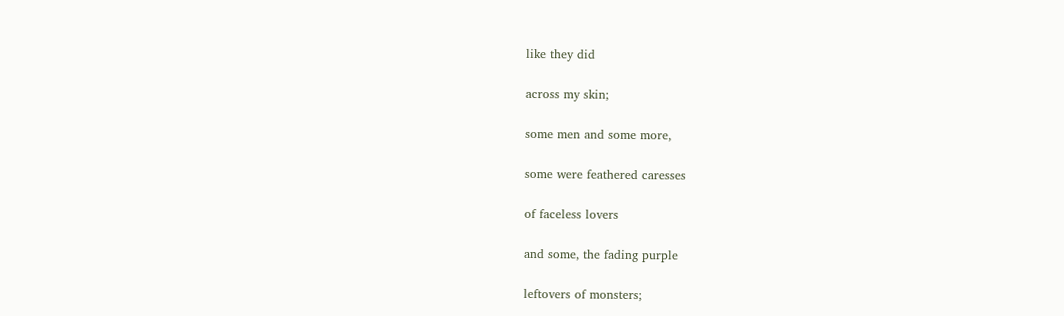like they did

across my skin;

some men and some more,

some were feathered caresses

of faceless lovers

and some, the fading purple

leftovers of monsters;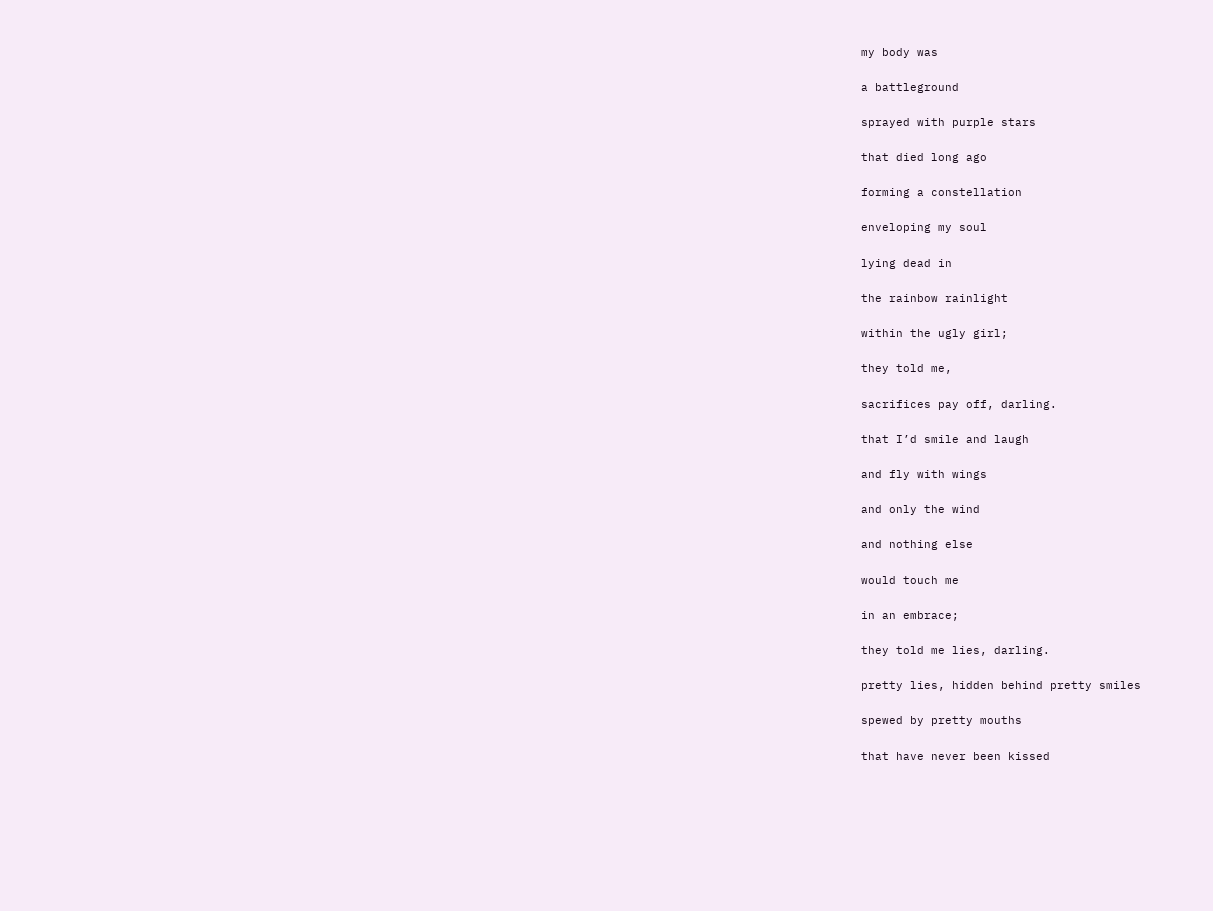my body was

a battleground

sprayed with purple stars

that died long ago

forming a constellation

enveloping my soul

lying dead in

the rainbow rainlight

within the ugly girl;

they told me,

sacrifices pay off, darling.

that I’d smile and laugh

and fly with wings

and only the wind

and nothing else

would touch me

in an embrace;

they told me lies, darling.

pretty lies, hidden behind pretty smiles

spewed by pretty mouths

that have never been kissed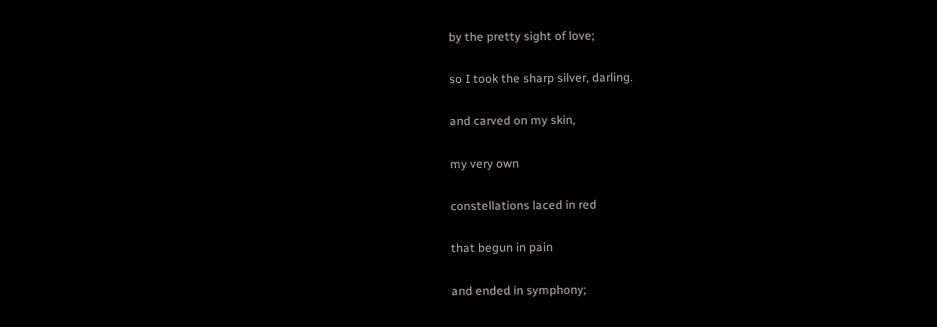by the pretty sight of love;

so I took the sharp silver, darling.

and carved on my skin,

my very own

constellations laced in red

that begun in pain

and ended in symphony;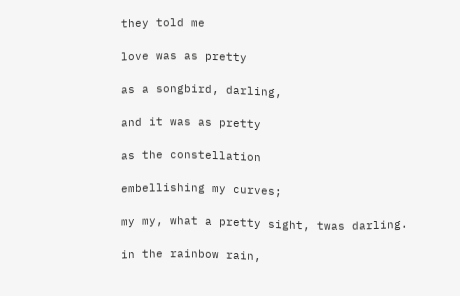they told me

love was as pretty

as a songbird, darling,

and it was as pretty

as the constellation

embellishing my curves;

my my, what a pretty sight, twas darling.

in the rainbow rain,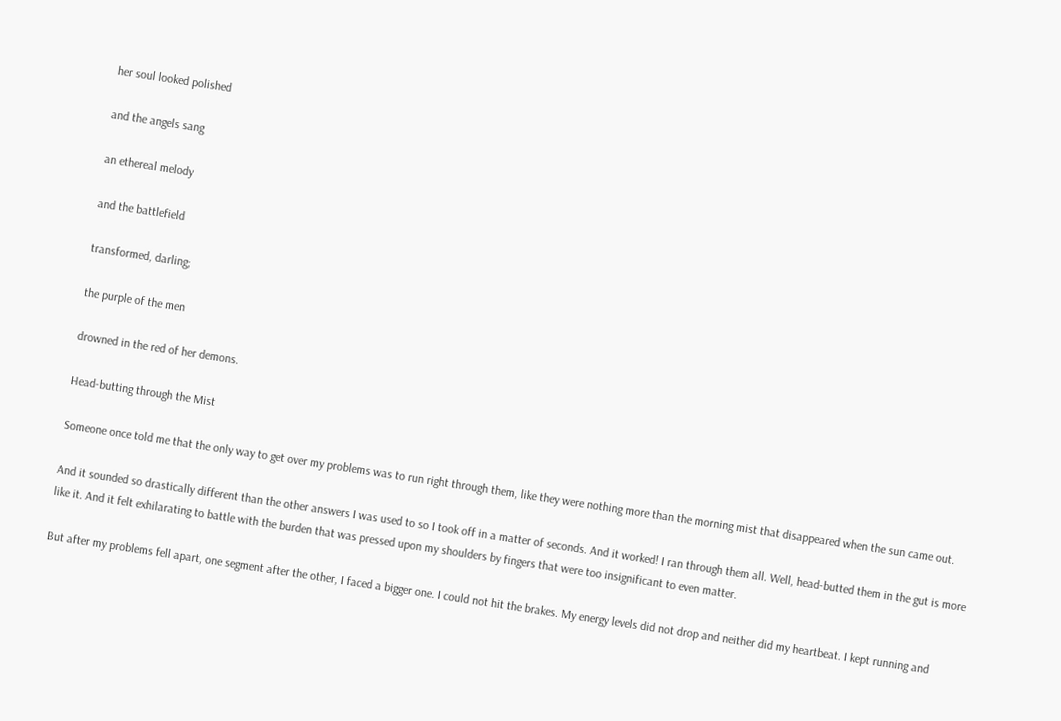her soul looked polished

and the angels sang

an ethereal melody

and the battlefield

transformed, darling;

the purple of the men

drowned in the red of her demons.

Head-butting through the Mist

Someone once told me that the only way to get over my problems was to run right through them, like they were nothing more than the morning mist that disappeared when the sun came out.

And it sounded so drastically different than the other answers I was used to so I took off in a matter of seconds. And it worked! I ran through them all. Well, head-butted them in the gut is more like it. And it felt exhilarating to battle with the burden that was pressed upon my shoulders by fingers that were too insignificant to even matter.

But after my problems fell apart, one segment after the other, I faced a bigger one. I could not hit the brakes. My energy levels did not drop and neither did my heartbeat. I kept running and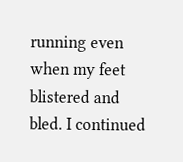running even when my feet blistered and bled. I continued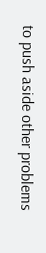to push aside other problems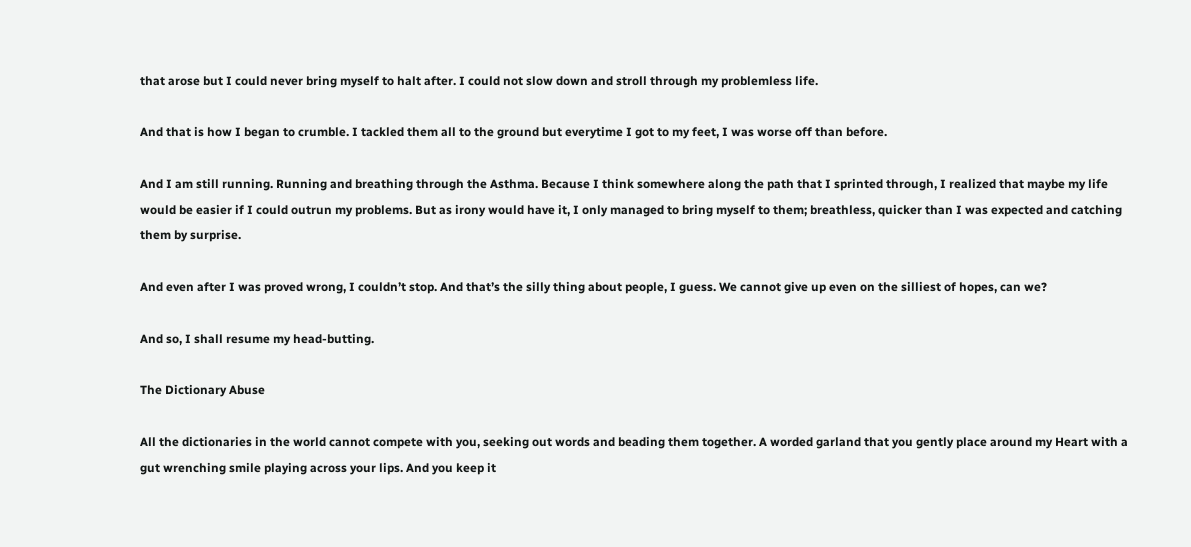that arose but I could never bring myself to halt after. I could not slow down and stroll through my problemless life.

And that is how I began to crumble. I tackled them all to the ground but everytime I got to my feet, I was worse off than before.

And I am still running. Running and breathing through the Asthma. Because I think somewhere along the path that I sprinted through, I realized that maybe my life would be easier if I could outrun my problems. But as irony would have it, I only managed to bring myself to them; breathless, quicker than I was expected and catching them by surprise.

And even after I was proved wrong, I couldn’t stop. And that’s the silly thing about people, I guess. We cannot give up even on the silliest of hopes, can we?

And so, I shall resume my head-butting.

The Dictionary Abuse

All the dictionaries in the world cannot compete with you, seeking out words and beading them together. A worded garland that you gently place around my Heart with a gut wrenching smile playing across your lips. And you keep it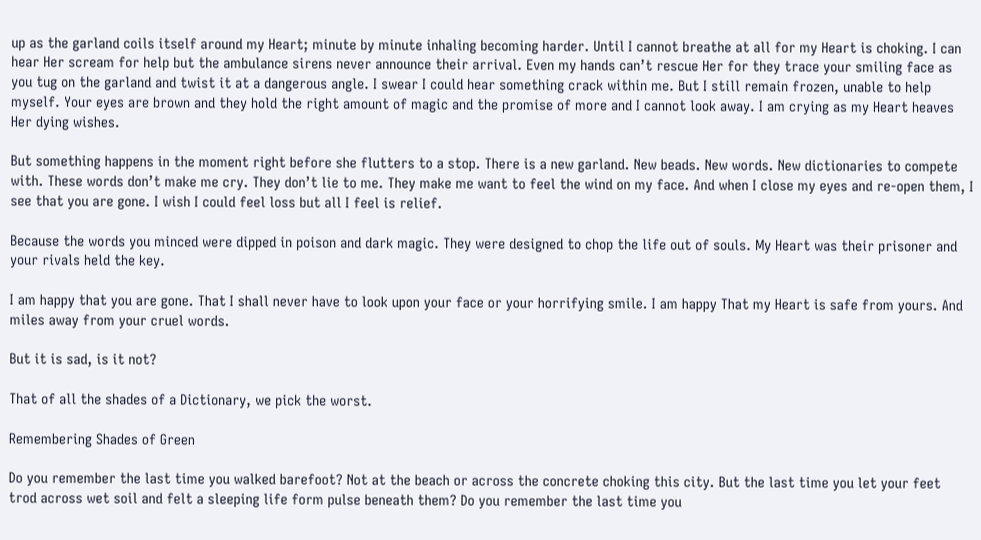up as the garland coils itself around my Heart; minute by minute inhaling becoming harder. Until I cannot breathe at all for my Heart is choking. I can hear Her scream for help but the ambulance sirens never announce their arrival. Even my hands can’t rescue Her for they trace your smiling face as you tug on the garland and twist it at a dangerous angle. I swear I could hear something crack within me. But I still remain frozen, unable to help myself. Your eyes are brown and they hold the right amount of magic and the promise of more and I cannot look away. I am crying as my Heart heaves Her dying wishes.

But something happens in the moment right before she flutters to a stop. There is a new garland. New beads. New words. New dictionaries to compete with. These words don’t make me cry. They don’t lie to me. They make me want to feel the wind on my face. And when I close my eyes and re-open them, I see that you are gone. I wish I could feel loss but all I feel is relief.

Because the words you minced were dipped in poison and dark magic. They were designed to chop the life out of souls. My Heart was their prisoner and your rivals held the key.

I am happy that you are gone. That I shall never have to look upon your face or your horrifying smile. I am happy That my Heart is safe from yours. And miles away from your cruel words.

But it is sad, is it not?

That of all the shades of a Dictionary, we pick the worst.

Remembering Shades of Green

Do you remember the last time you walked barefoot? Not at the beach or across the concrete choking this city. But the last time you let your feet trod across wet soil and felt a sleeping life form pulse beneath them? Do you remember the last time you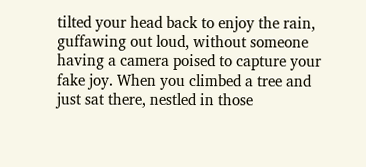tilted your head back to enjoy the rain, guffawing out loud, without someone having a camera poised to capture your fake joy. When you climbed a tree and just sat there, nestled in those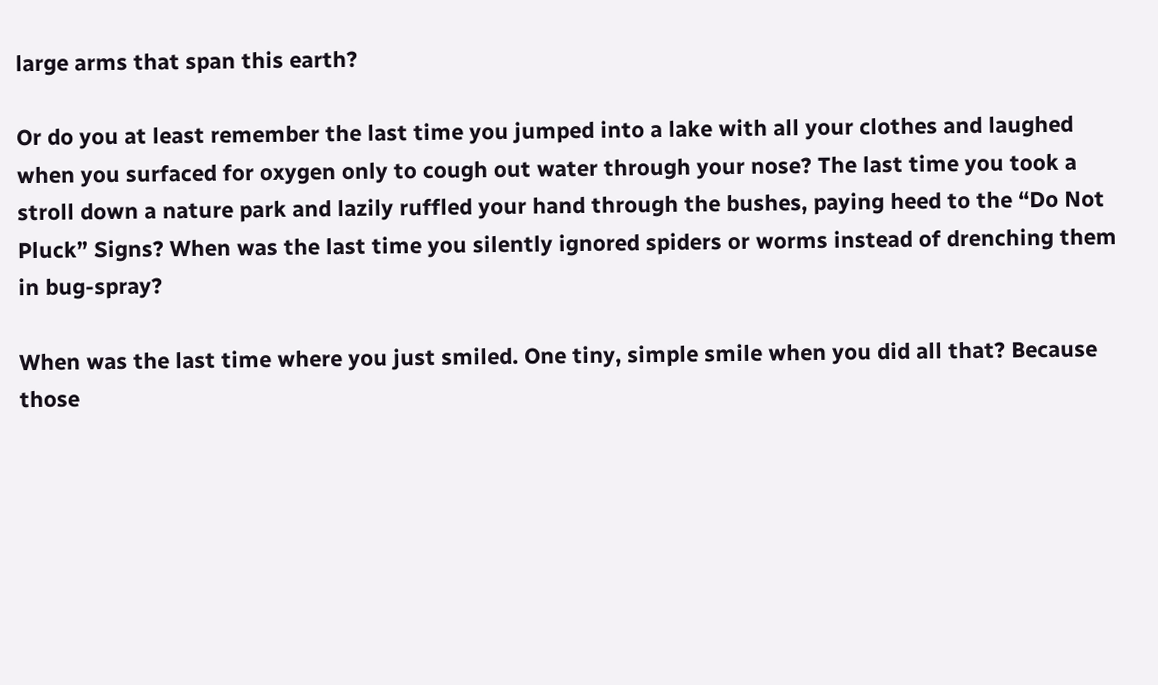large arms that span this earth?

Or do you at least remember the last time you jumped into a lake with all your clothes and laughed when you surfaced for oxygen only to cough out water through your nose? The last time you took a stroll down a nature park and lazily ruffled your hand through the bushes, paying heed to the “Do Not Pluck” Signs? When was the last time you silently ignored spiders or worms instead of drenching them in bug-spray?

When was the last time where you just smiled. One tiny, simple smile when you did all that? Because those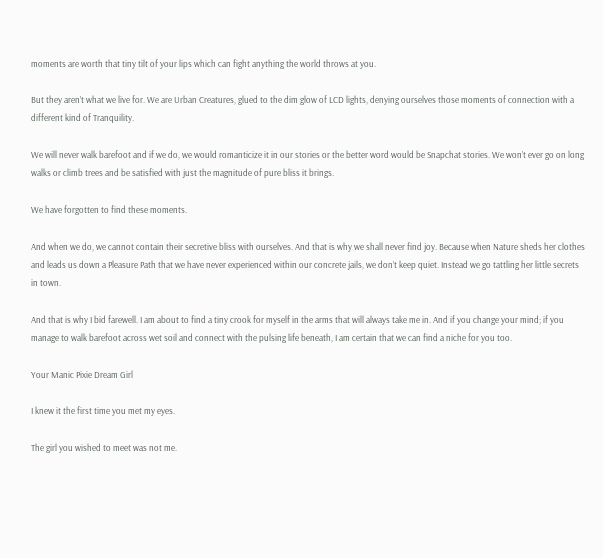moments are worth that tiny tilt of your lips which can fight anything the world throws at you.

But they aren’t what we live for. We are Urban Creatures, glued to the dim glow of LCD lights, denying ourselves those moments of connection with a different kind of Tranquility.

We will never walk barefoot and if we do, we would romanticize it in our stories or the better word would be Snapchat stories. We won’t ever go on long walks or climb trees and be satisfied with just the magnitude of pure bliss it brings.

We have forgotten to find these moments.

And when we do, we cannot contain their secretive bliss with ourselves. And that is why we shall never find joy. Because when Nature sheds her clothes and leads us down a Pleasure Path that we have never experienced within our concrete jails, we don’t keep quiet. Instead we go tattling her little secrets in town.

And that is why I bid farewell. I am about to find a tiny crook for myself in the arms that will always take me in. And if you change your mind; if you manage to walk barefoot across wet soil and connect with the pulsing life beneath, I am certain that we can find a niche for you too.

Your Manic Pixie Dream Girl

I knew it the first time you met my eyes.

The girl you wished to meet was not me.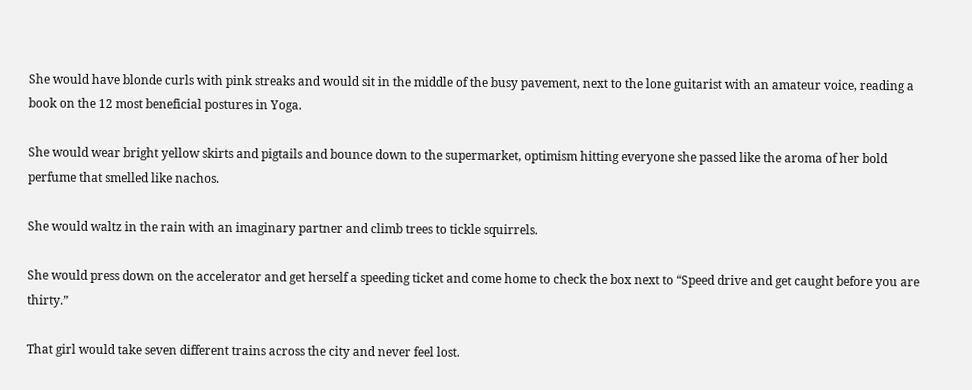She would have blonde curls with pink streaks and would sit in the middle of the busy pavement, next to the lone guitarist with an amateur voice, reading a book on the 12 most beneficial postures in Yoga.

She would wear bright yellow skirts and pigtails and bounce down to the supermarket, optimism hitting everyone she passed like the aroma of her bold perfume that smelled like nachos.

She would waltz in the rain with an imaginary partner and climb trees to tickle squirrels.

She would press down on the accelerator and get herself a speeding ticket and come home to check the box next to “Speed drive and get caught before you are thirty.”

That girl would take seven different trains across the city and never feel lost.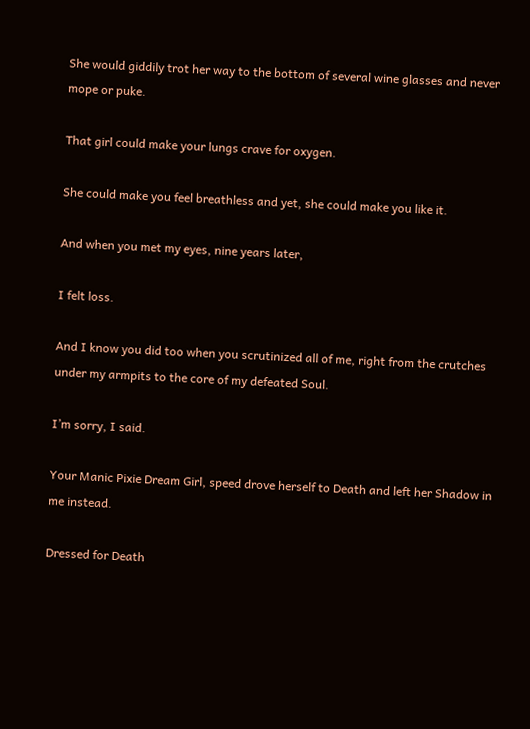She would giddily trot her way to the bottom of several wine glasses and never mope or puke.

That girl could make your lungs crave for oxygen.

She could make you feel breathless and yet, she could make you like it.

And when you met my eyes, nine years later,

I felt loss.

And I know you did too when you scrutinized all of me, right from the crutches under my armpits to the core of my defeated Soul.

I’m sorry, I said.

Your Manic Pixie Dream Girl, speed drove herself to Death and left her Shadow in me instead.

Dressed for Death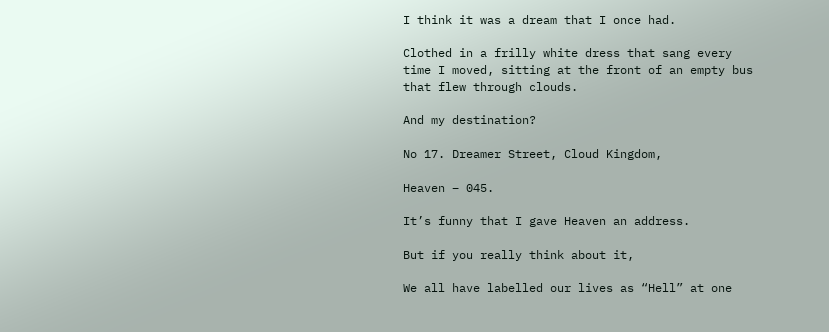I think it was a dream that I once had.

Clothed in a frilly white dress that sang every time I moved, sitting at the front of an empty bus that flew through clouds.

And my destination?

No 17. Dreamer Street, Cloud Kingdom,

Heaven – 045.

It’s funny that I gave Heaven an address.

But if you really think about it,

We all have labelled our lives as “Hell” at one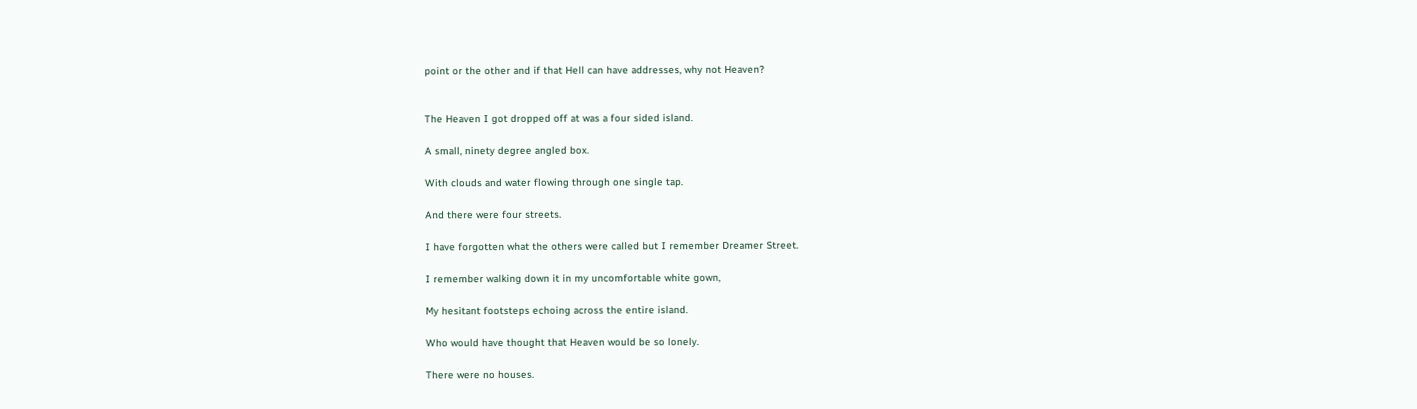point or the other and if that Hell can have addresses, why not Heaven?


The Heaven I got dropped off at was a four sided island.

A small, ninety degree angled box.

With clouds and water flowing through one single tap.

And there were four streets.

I have forgotten what the others were called but I remember Dreamer Street.

I remember walking down it in my uncomfortable white gown,

My hesitant footsteps echoing across the entire island.

Who would have thought that Heaven would be so lonely.

There were no houses.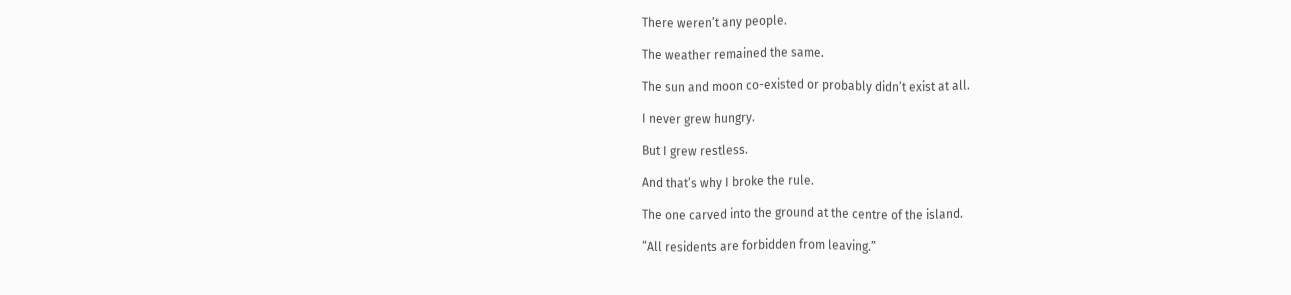There weren’t any people.

The weather remained the same.

The sun and moon co-existed or probably didn’t exist at all.

I never grew hungry.

But I grew restless.

And that’s why I broke the rule.

The one carved into the ground at the centre of the island.

“All residents are forbidden from leaving.”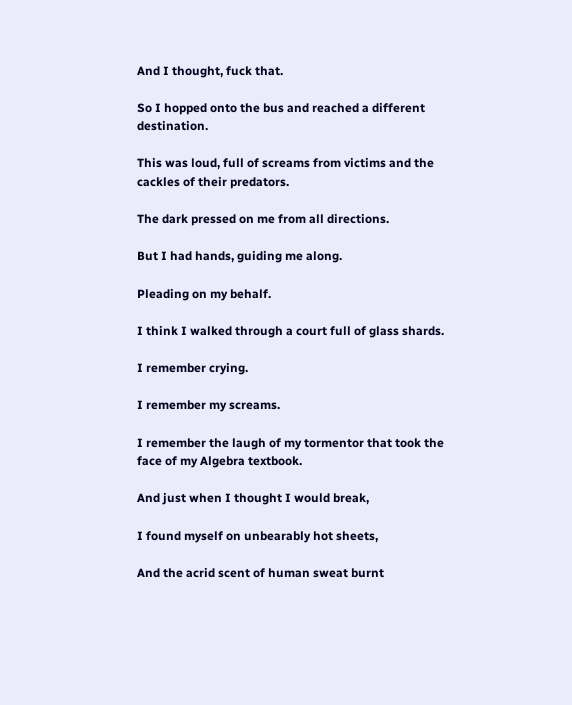And I thought, fuck that.

So I hopped onto the bus and reached a different destination.

This was loud, full of screams from victims and the cackles of their predators.

The dark pressed on me from all directions.

But I had hands, guiding me along.

Pleading on my behalf.

I think I walked through a court full of glass shards.

I remember crying.

I remember my screams.

I remember the laugh of my tormentor that took the face of my Algebra textbook.

And just when I thought I would break,

I found myself on unbearably hot sheets,

And the acrid scent of human sweat burnt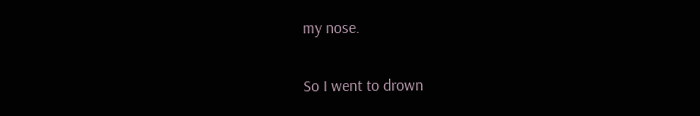my nose.

So I went to drown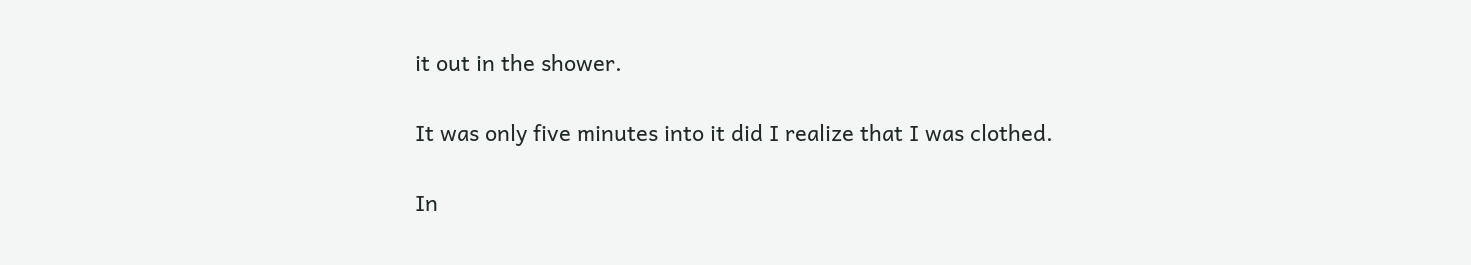it out in the shower.

It was only five minutes into it did I realize that I was clothed.

In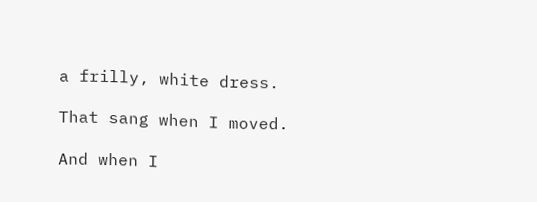a frilly, white dress.

That sang when I moved.

And when I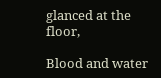glanced at the floor,

Blood and water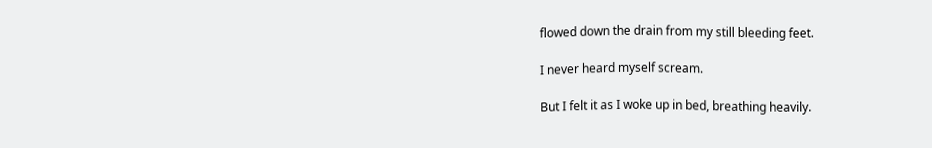flowed down the drain from my still bleeding feet.

I never heard myself scream.

But I felt it as I woke up in bed, breathing heavily.